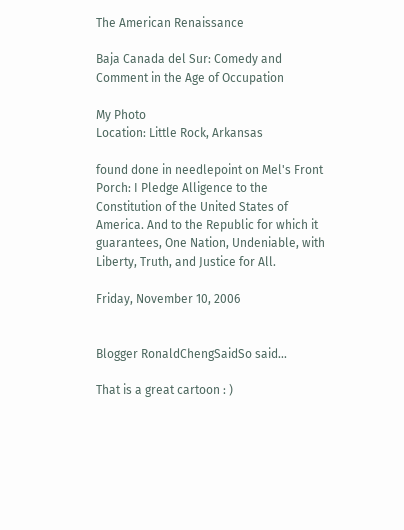The American Renaissance

Baja Canada del Sur: Comedy and Comment in the Age of Occupation

My Photo
Location: Little Rock, Arkansas

found done in needlepoint on Mel's Front Porch: I Pledge Alligence to the Constitution of the United States of America. And to the Republic for which it guarantees, One Nation, Undeniable, with Liberty, Truth, and Justice for All.

Friday, November 10, 2006


Blogger RonaldChengSaidSo said...

That is a great cartoon : )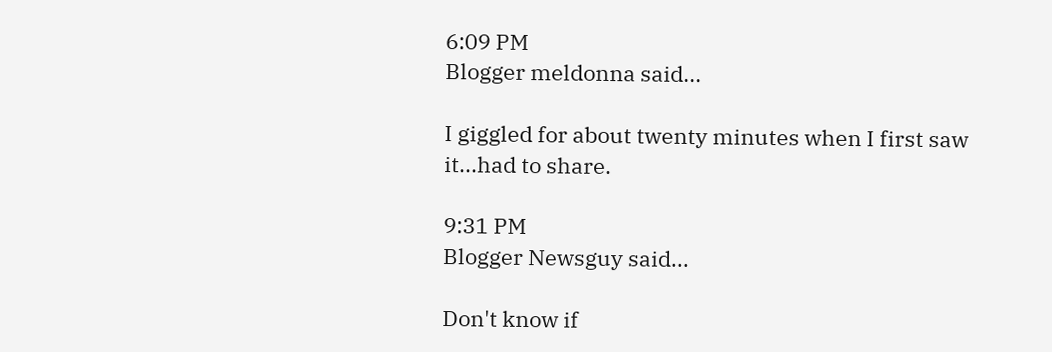6:09 PM
Blogger meldonna said...

I giggled for about twenty minutes when I first saw it...had to share.

9:31 PM
Blogger Newsguy said...

Don't know if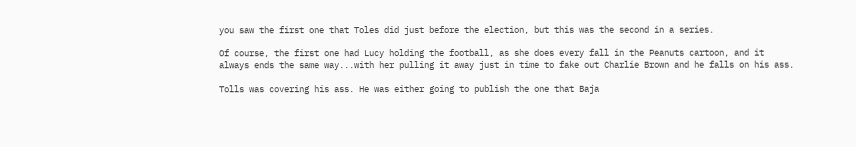you saw the first one that Toles did just before the election, but this was the second in a series.

Of course, the first one had Lucy holding the football, as she does every fall in the Peanuts cartoon, and it always ends the same way...with her pulling it away just in time to fake out Charlie Brown and he falls on his ass.

Tolls was covering his ass. He was either going to publish the one that Baja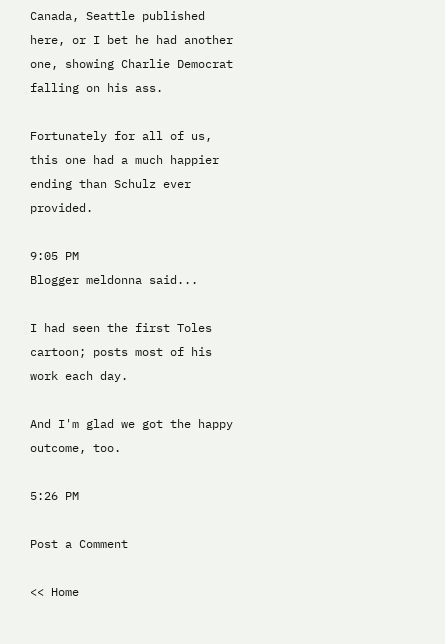Canada, Seattle published here, or I bet he had another one, showing Charlie Democrat falling on his ass.

Fortunately for all of us, this one had a much happier ending than Schulz ever provided.

9:05 PM
Blogger meldonna said...

I had seen the first Toles cartoon; posts most of his work each day.

And I'm glad we got the happy outcome, too.

5:26 PM

Post a Comment

<< Home